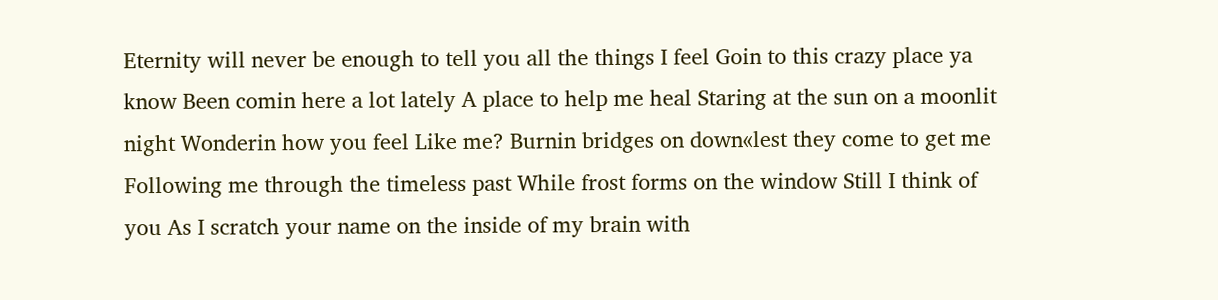Eternity will never be enough to tell you all the things I feel Goin to this crazy place ya know Been comin here a lot lately A place to help me heal Staring at the sun on a moonlit night Wonderin how you feel Like me? Burnin bridges on down«lest they come to get me Following me through the timeless past While frost forms on the window Still I think of you As I scratch your name on the inside of my brain with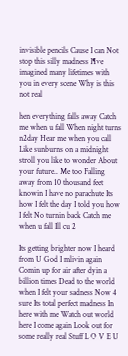invisible pencils Cause I can Not stop this silly madness I¶ve imagined many lifetimes with you in every scene Why is this not real

hen everything falls away Catch me when u fall When night turns n2day Hear me when you call Like sunburns on a midnight stroll you like to wonder About your future.. Me too Falling away from 10 thousand feet knowin I have no parachute Its how I felt the day I told you how I felt No turnin back Catch me when u fall Ill cu 2

Its getting brighter now I heard from U God I mlivin again Comin up for air after dyin a billion times Dead to the world when I felt your sadness Now 4 sure Its total perfect madness In here with me Watch out world here I come again Look out for some really real Stuff L O V E U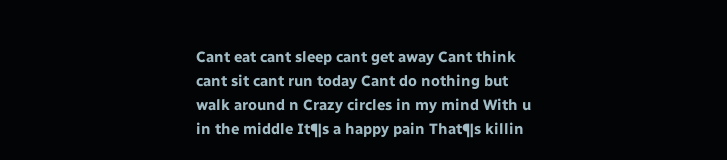Cant eat cant sleep cant get away Cant think cant sit cant run today Cant do nothing but walk around n Crazy circles in my mind With u in the middle It¶s a happy pain That¶s killin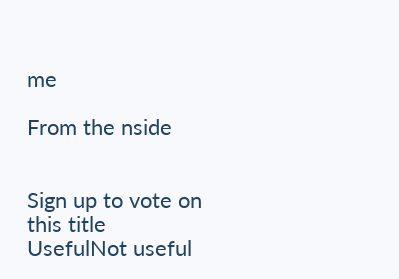me

From the nside


Sign up to vote on this title
UsefulNot useful